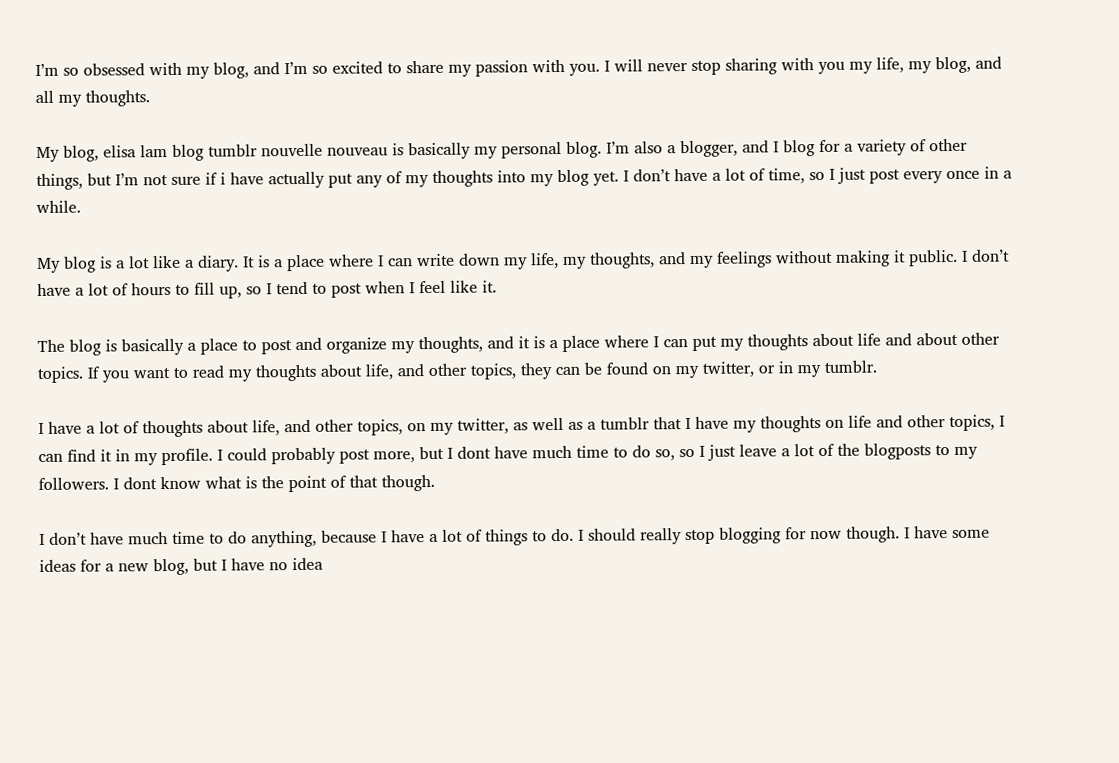I’m so obsessed with my blog, and I’m so excited to share my passion with you. I will never stop sharing with you my life, my blog, and all my thoughts.

My blog, elisa lam blog tumblr nouvelle nouveau is basically my personal blog. I’m also a blogger, and I blog for a variety of other things, but I’m not sure if i have actually put any of my thoughts into my blog yet. I don’t have a lot of time, so I just post every once in a while.

My blog is a lot like a diary. It is a place where I can write down my life, my thoughts, and my feelings without making it public. I don’t have a lot of hours to fill up, so I tend to post when I feel like it.

The blog is basically a place to post and organize my thoughts, and it is a place where I can put my thoughts about life and about other topics. If you want to read my thoughts about life, and other topics, they can be found on my twitter, or in my tumblr.

I have a lot of thoughts about life, and other topics, on my twitter, as well as a tumblr that I have my thoughts on life and other topics, I can find it in my profile. I could probably post more, but I dont have much time to do so, so I just leave a lot of the blogposts to my followers. I dont know what is the point of that though.

I don’t have much time to do anything, because I have a lot of things to do. I should really stop blogging for now though. I have some ideas for a new blog, but I have no idea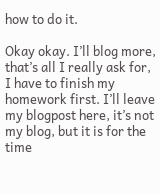how to do it.

Okay okay. I’ll blog more, that’s all I really ask for, I have to finish my homework first. I’ll leave my blogpost here, it’s not my blog, but it is for the time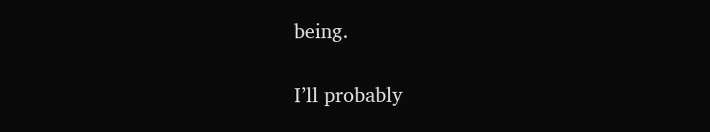being.

I’ll probably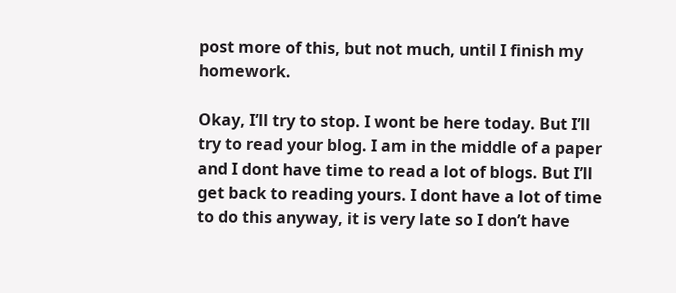post more of this, but not much, until I finish my homework.

Okay, I’ll try to stop. I wont be here today. But I’ll try to read your blog. I am in the middle of a paper and I dont have time to read a lot of blogs. But I’ll get back to reading yours. I dont have a lot of time to do this anyway, it is very late so I don’t have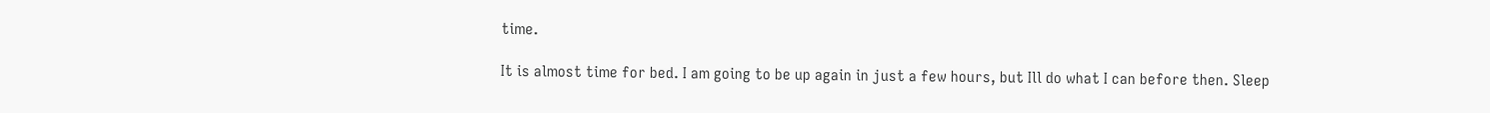time.

It is almost time for bed. I am going to be up again in just a few hours, but Ill do what I can before then. Sleep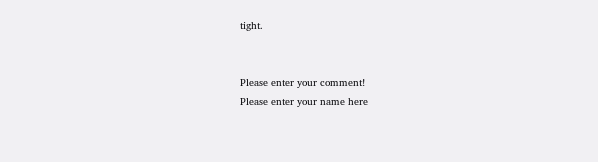tight.


Please enter your comment!
Please enter your name here